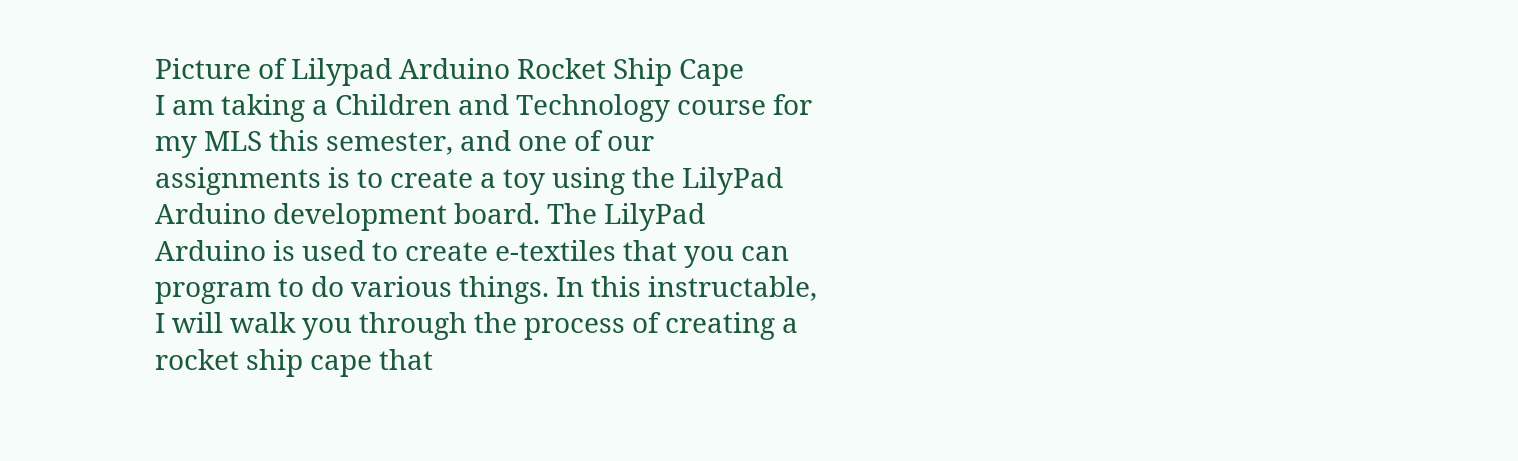Picture of Lilypad Arduino Rocket Ship Cape
I am taking a Children and Technology course for my MLS this semester, and one of our assignments is to create a toy using the LilyPad Arduino development board. The LilyPad Arduino is used to create e-textiles that you can program to do various things. In this instructable, I will walk you through the process of creating a rocket ship cape that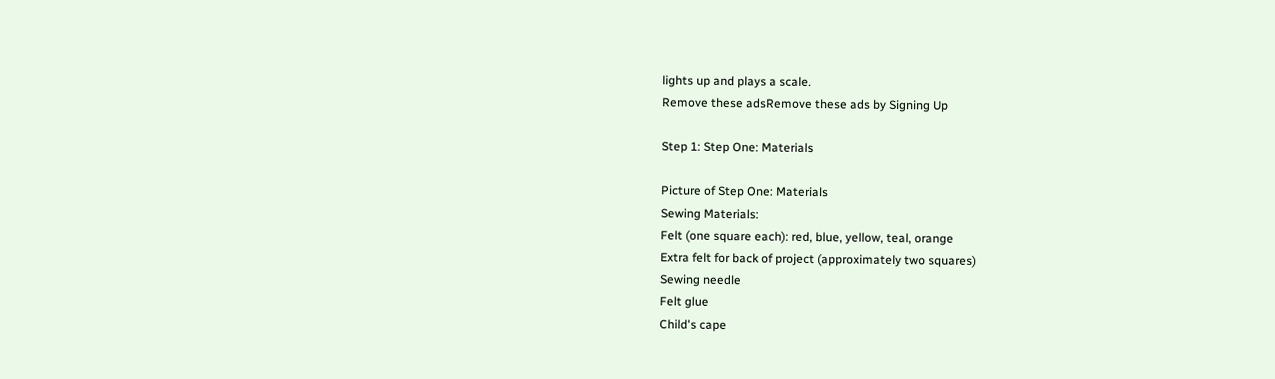lights up and plays a scale.
Remove these adsRemove these ads by Signing Up

Step 1: Step One: Materials

Picture of Step One: Materials
Sewing Materials:
Felt (one square each): red, blue, yellow, teal, orange
Extra felt for back of project (approximately two squares)
Sewing needle
Felt glue
Child's cape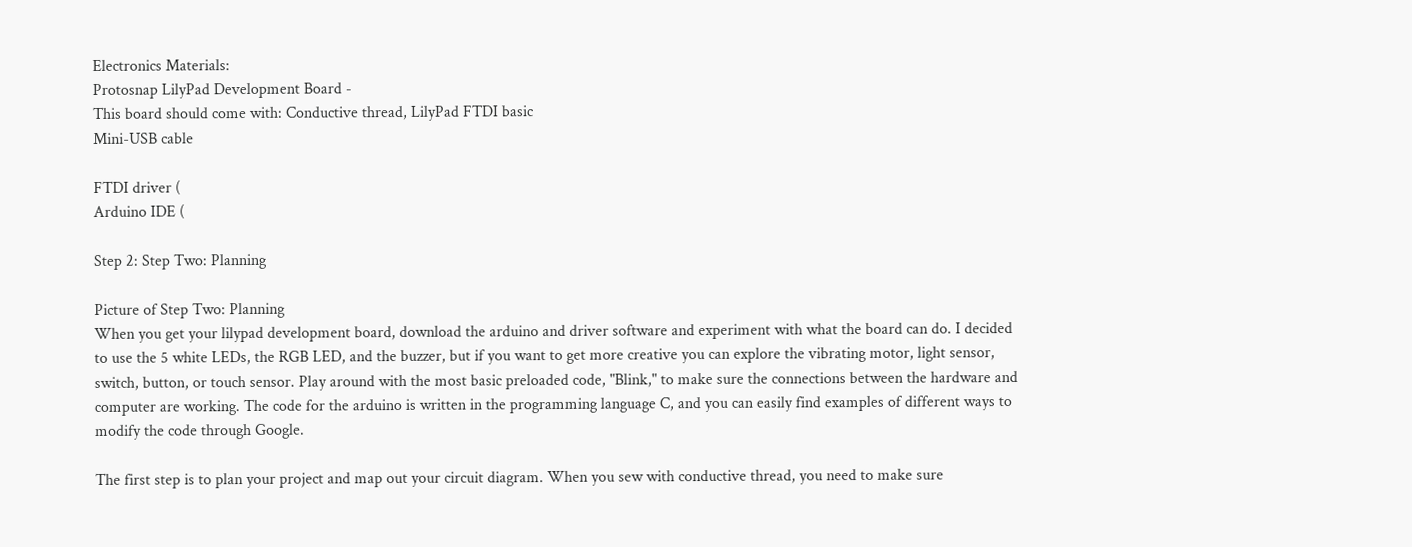Electronics Materials:
Protosnap LilyPad Development Board -
This board should come with: Conductive thread, LilyPad FTDI basic
Mini-USB cable

FTDI driver (
Arduino IDE (

Step 2: Step Two: Planning

Picture of Step Two: Planning
When you get your lilypad development board, download the arduino and driver software and experiment with what the board can do. I decided to use the 5 white LEDs, the RGB LED, and the buzzer, but if you want to get more creative you can explore the vibrating motor, light sensor, switch, button, or touch sensor. Play around with the most basic preloaded code, "Blink," to make sure the connections between the hardware and computer are working. The code for the arduino is written in the programming language C, and you can easily find examples of different ways to modify the code through Google.

The first step is to plan your project and map out your circuit diagram. When you sew with conductive thread, you need to make sure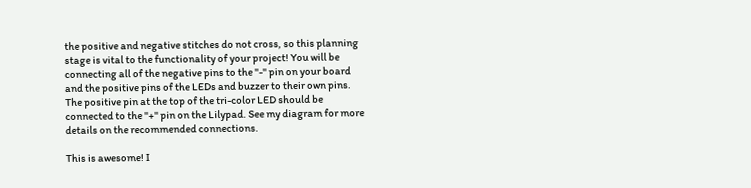the positive and negative stitches do not cross, so this planning stage is vital to the functionality of your project! You will be connecting all of the negative pins to the "-" pin on your board and the positive pins of the LEDs and buzzer to their own pins. The positive pin at the top of the tri-color LED should be connected to the "+" pin on the Lilypad. See my diagram for more details on the recommended connections.

This is awesome! I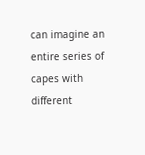can imagine an entire series of capes with different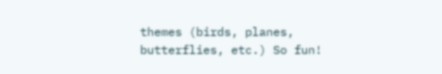themes (birds, planes, butterflies, etc.) So fun!